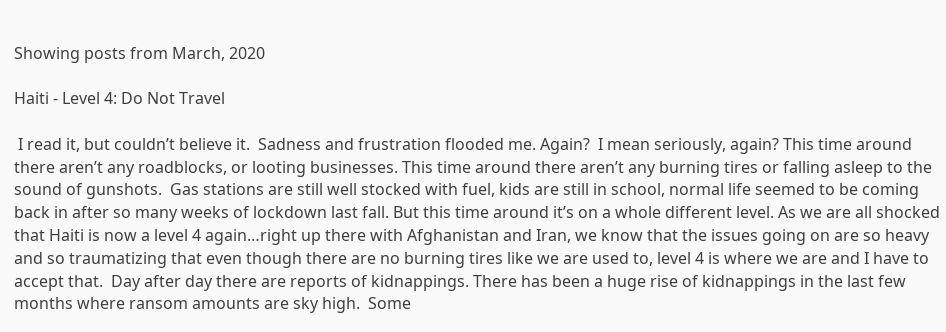Showing posts from March, 2020

Haiti - Level 4: Do Not Travel

 I read it, but couldn’t believe it.  Sadness and frustration flooded me. Again?  I mean seriously, again? This time around there aren’t any roadblocks, or looting businesses. This time around there aren’t any burning tires or falling asleep to the sound of gunshots.  Gas stations are still well stocked with fuel, kids are still in school, normal life seemed to be coming back in after so many weeks of lockdown last fall. But this time around it’s on a whole different level. As we are all shocked that Haiti is now a level 4 again…right up there with Afghanistan and Iran, we know that the issues going on are so heavy and so traumatizing that even though there are no burning tires like we are used to, level 4 is where we are and I have to accept that.  Day after day there are reports of kidnappings. There has been a huge rise of kidnappings in the last few months where ransom amounts are sky high.  Some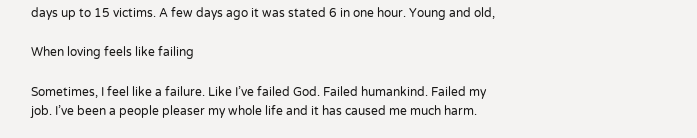days up to 15 victims. A few days ago it was stated 6 in one hour. Young and old,

When loving feels like failing

Sometimes, I feel like a failure. Like I’ve failed God. Failed humankind. Failed my job. I’ve been a people pleaser my whole life and it has caused me much harm.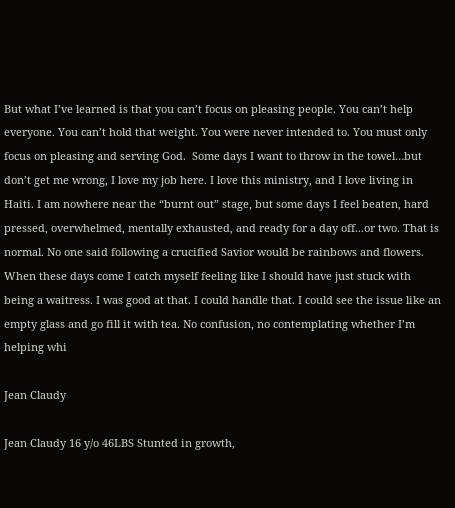But what I’ve learned is that you can’t focus on pleasing people. You can’t help everyone. You can’t hold that weight. You were never intended to. You must only focus on pleasing and serving God.  Some days I want to throw in the towel…but don’t get me wrong, I love my job here. I love this ministry, and I love living in Haiti. I am nowhere near the “burnt out” stage, but some days I feel beaten, hard pressed, overwhelmed, mentally exhausted, and ready for a day off...or two. That is normal. No one said following a crucified Savior would be rainbows and flowers.  When these days come I catch myself feeling like I should have just stuck with being a waitress. I was good at that. I could handle that. I could see the issue like an empty glass and go fill it with tea. No confusion, no contemplating whether I’m helping whi

Jean Claudy

Jean Claudy 16 y/o 46LBS Stunted in growth,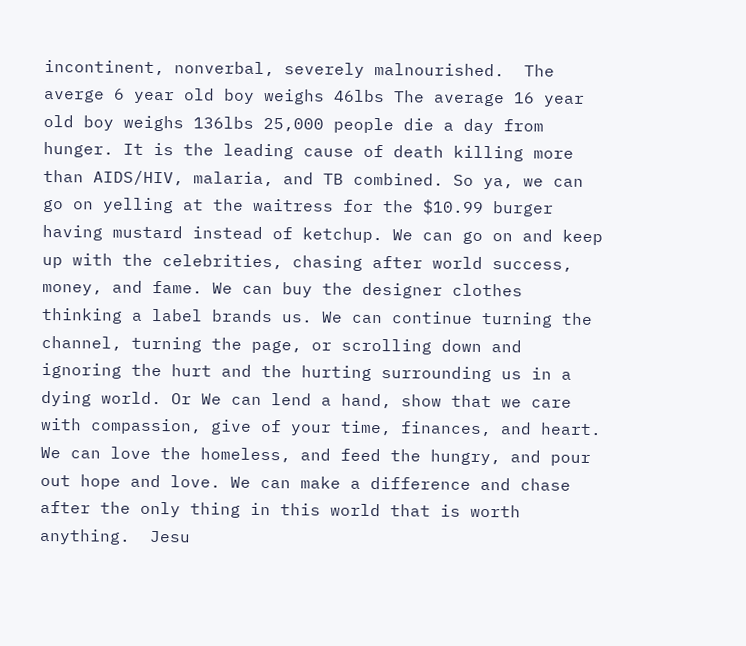incontinent, nonverbal, severely malnourished.  The averge 6 year old boy weighs 46lbs The average 16 year old boy weighs 136lbs 25,000 people die a day from hunger. It is the leading cause of death killing more than AIDS/HIV, malaria, and TB combined. So ya, we can go on yelling at the waitress for the $10.99 burger having mustard instead of ketchup. We can go on and keep up with the celebrities, chasing after world success, money, and fame. We can buy the designer clothes thinking a label brands us. We can continue turning the channel, turning the page, or scrolling down and ignoring the hurt and the hurting surrounding us in a dying world. Or We can lend a hand, show that we care with compassion, give of your time, finances, and heart. We can love the homeless, and feed the hungry, and pour out hope and love. We can make a difference and chase after the only thing in this world that is worth anything.  Jesu